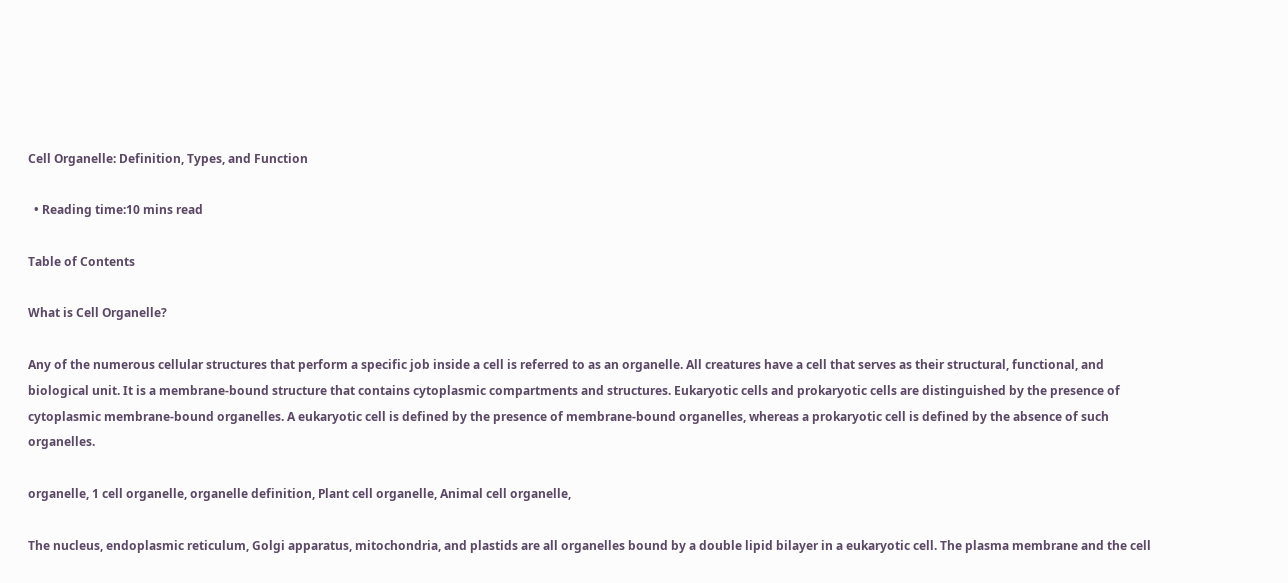Cell Organelle: Definition, Types, and Function

  • Reading time:10 mins read

Table of Contents

What is Cell Organelle?

Any of the numerous cellular structures that perform a specific job inside a cell is referred to as an organelle. All creatures have a cell that serves as their structural, functional, and biological unit. It is a membrane-bound structure that contains cytoplasmic compartments and structures. Eukaryotic cells and prokaryotic cells are distinguished by the presence of cytoplasmic membrane-bound organelles. A eukaryotic cell is defined by the presence of membrane-bound organelles, whereas a prokaryotic cell is defined by the absence of such organelles.

organelle, 1 cell organelle, organelle definition, Plant cell organelle, Animal cell organelle,

The nucleus, endoplasmic reticulum, Golgi apparatus, mitochondria, and plastids are all organelles bound by a double lipid bilayer in a eukaryotic cell. The plasma membrane and the cell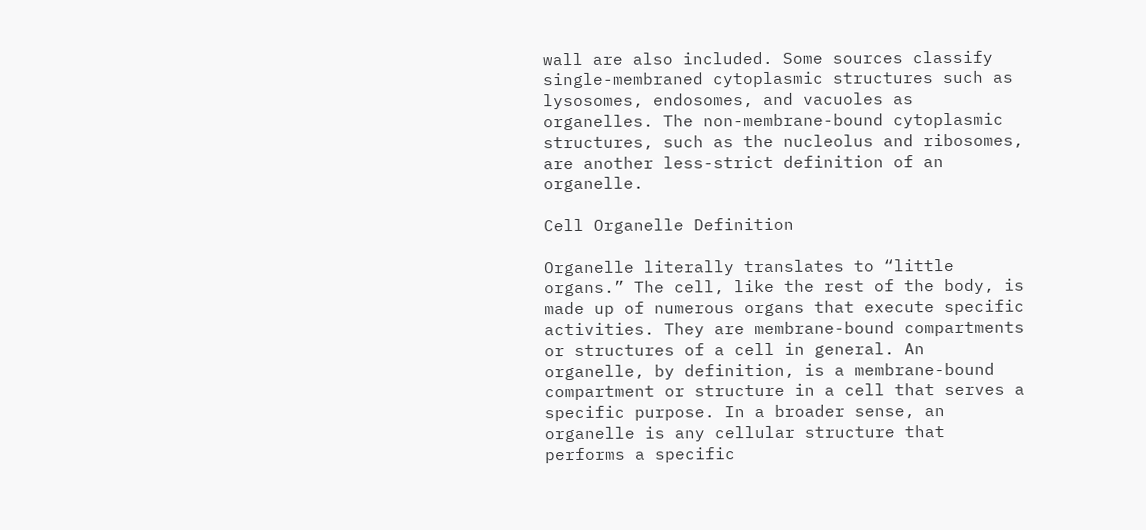wall are also included. Some sources classify single-membraned cytoplasmic structures such as lysosomes, endosomes, and vacuoles as organelles. The non-membrane-bound cytoplasmic structures, such as the nucleolus and ribosomes, are another less-strict definition of an organelle.

Cell Organelle Definition

Organelle literally translates to “little organs.” The cell, like the rest of the body, is made up of numerous organs that execute specific activities. They are membrane-bound compartments or structures of a cell in general. An organelle, by definition, is a membrane-bound compartment or structure in a cell that serves a specific purpose. In a broader sense, an organelle is any cellular structure that performs a specific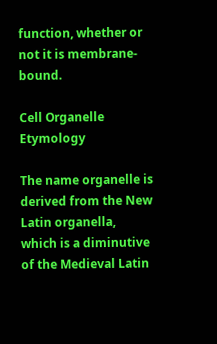function, whether or not it is membrane-bound.

Cell Organelle Etymology

The name organelle is derived from the New Latin organella, which is a diminutive of the Medieval Latin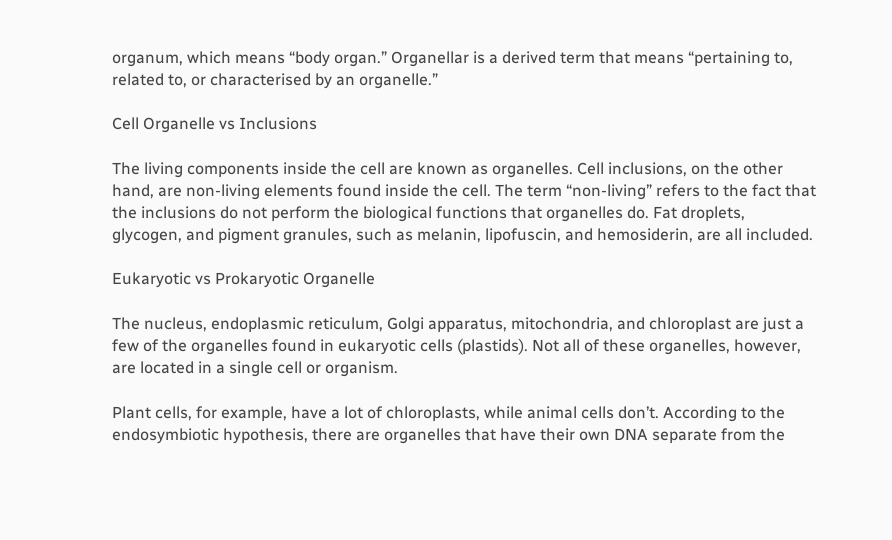organum, which means “body organ.” Organellar is a derived term that means “pertaining to, related to, or characterised by an organelle.”

Cell Organelle vs Inclusions

The living components inside the cell are known as organelles. Cell inclusions, on the other hand, are non-living elements found inside the cell. The term “non-living” refers to the fact that the inclusions do not perform the biological functions that organelles do. Fat droplets, glycogen, and pigment granules, such as melanin, lipofuscin, and hemosiderin, are all included.

Eukaryotic vs Prokaryotic Organelle

The nucleus, endoplasmic reticulum, Golgi apparatus, mitochondria, and chloroplast are just a few of the organelles found in eukaryotic cells (plastids). Not all of these organelles, however, are located in a single cell or organism.

Plant cells, for example, have a lot of chloroplasts, while animal cells don’t. According to the endosymbiotic hypothesis, there are organelles that have their own DNA separate from the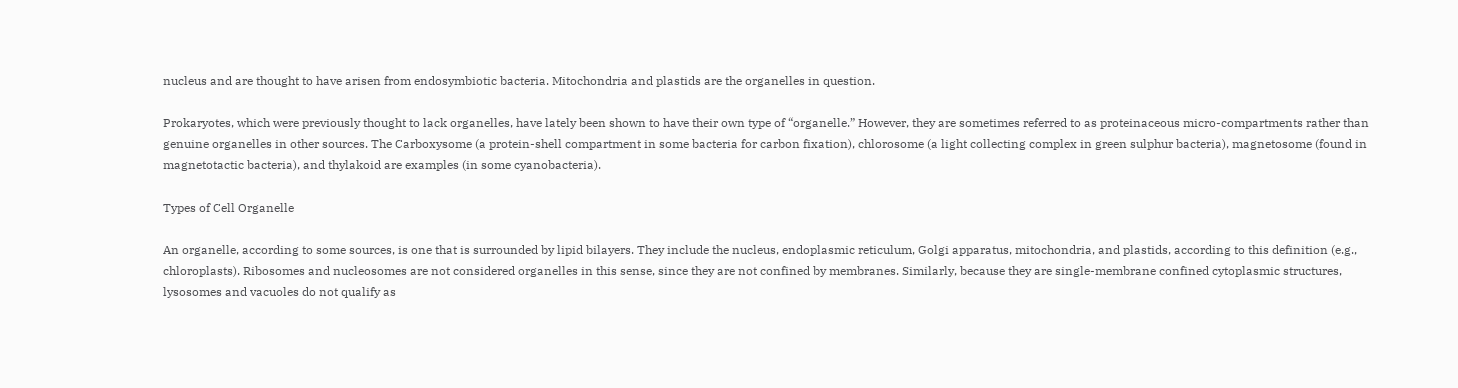nucleus and are thought to have arisen from endosymbiotic bacteria. Mitochondria and plastids are the organelles in question.

Prokaryotes, which were previously thought to lack organelles, have lately been shown to have their own type of “organelle.” However, they are sometimes referred to as proteinaceous micro-compartments rather than genuine organelles in other sources. The Carboxysome (a protein-shell compartment in some bacteria for carbon fixation), chlorosome (a light collecting complex in green sulphur bacteria), magnetosome (found in magnetotactic bacteria), and thylakoid are examples (in some cyanobacteria).

Types of Cell Organelle

An organelle, according to some sources, is one that is surrounded by lipid bilayers. They include the nucleus, endoplasmic reticulum, Golgi apparatus, mitochondria, and plastids, according to this definition (e.g., chloroplasts). Ribosomes and nucleosomes are not considered organelles in this sense, since they are not confined by membranes. Similarly, because they are single-membrane confined cytoplasmic structures, lysosomes and vacuoles do not qualify as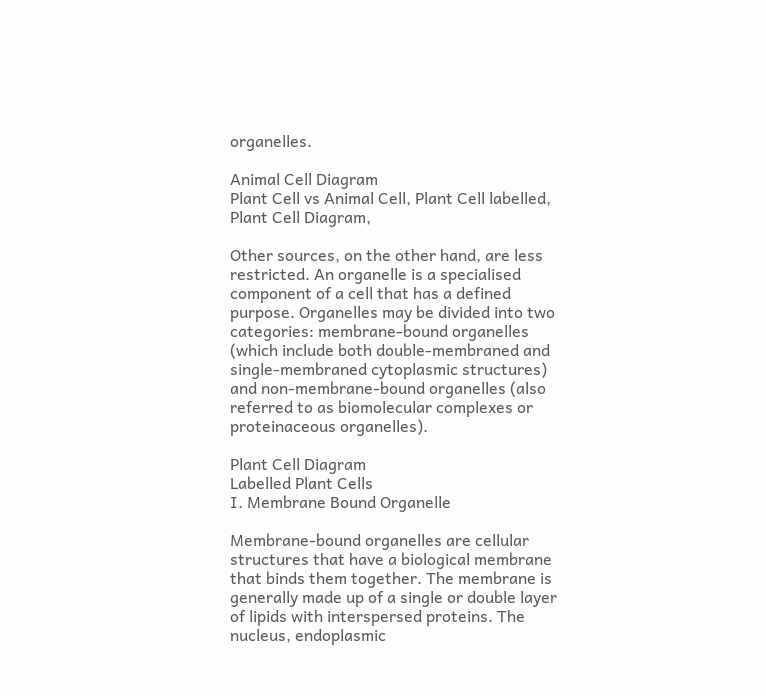organelles.

Animal Cell Diagram
Plant Cell vs Animal Cell, Plant Cell labelled, Plant Cell Diagram,

Other sources, on the other hand, are less restricted. An organelle is a specialised component of a cell that has a defined purpose. Organelles may be divided into two categories: membrane-bound organelles (which include both double-membraned and single-membraned cytoplasmic structures) and non-membrane-bound organelles (also referred to as biomolecular complexes or proteinaceous organelles).

Plant Cell Diagram
Labelled Plant Cells
I. Membrane Bound Organelle

Membrane-bound organelles are cellular structures that have a biological membrane that binds them together. The membrane is generally made up of a single or double layer of lipids with interspersed proteins. The nucleus, endoplasmic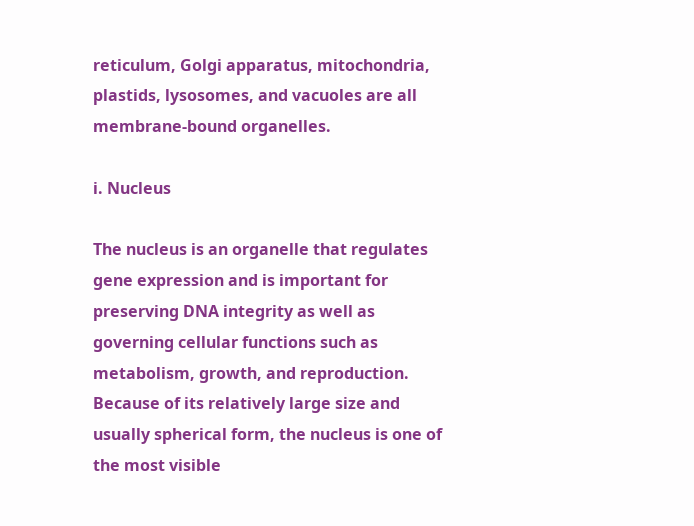reticulum, Golgi apparatus, mitochondria, plastids, lysosomes, and vacuoles are all membrane-bound organelles.

i. Nucleus

The nucleus is an organelle that regulates gene expression and is important for preserving DNA integrity as well as governing cellular functions such as metabolism, growth, and reproduction. Because of its relatively large size and usually spherical form, the nucleus is one of the most visible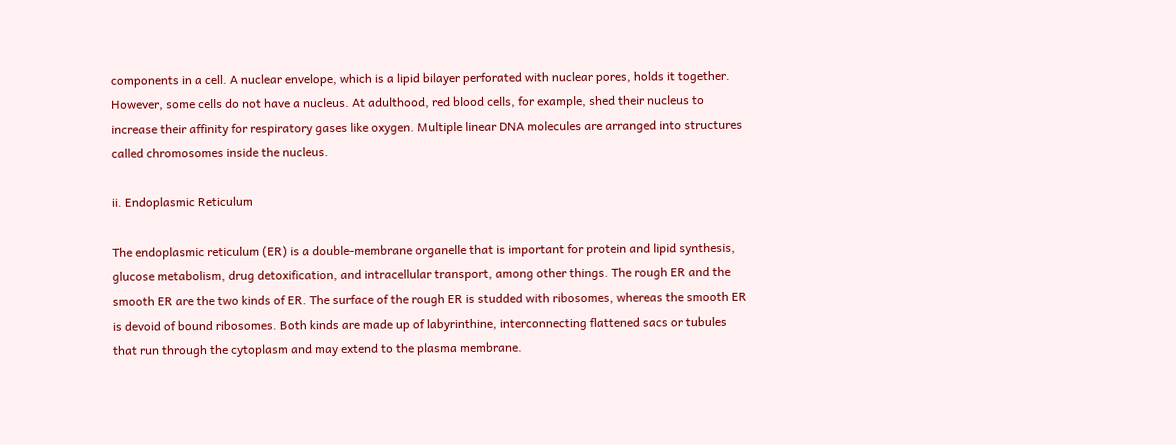components in a cell. A nuclear envelope, which is a lipid bilayer perforated with nuclear pores, holds it together. However, some cells do not have a nucleus. At adulthood, red blood cells, for example, shed their nucleus to increase their affinity for respiratory gases like oxygen. Multiple linear DNA molecules are arranged into structures called chromosomes inside the nucleus.

ii. Endoplasmic Reticulum

The endoplasmic reticulum (ER) is a double-membrane organelle that is important for protein and lipid synthesis, glucose metabolism, drug detoxification, and intracellular transport, among other things. The rough ER and the smooth ER are the two kinds of ER. The surface of the rough ER is studded with ribosomes, whereas the smooth ER is devoid of bound ribosomes. Both kinds are made up of labyrinthine, interconnecting flattened sacs or tubules that run through the cytoplasm and may extend to the plasma membrane.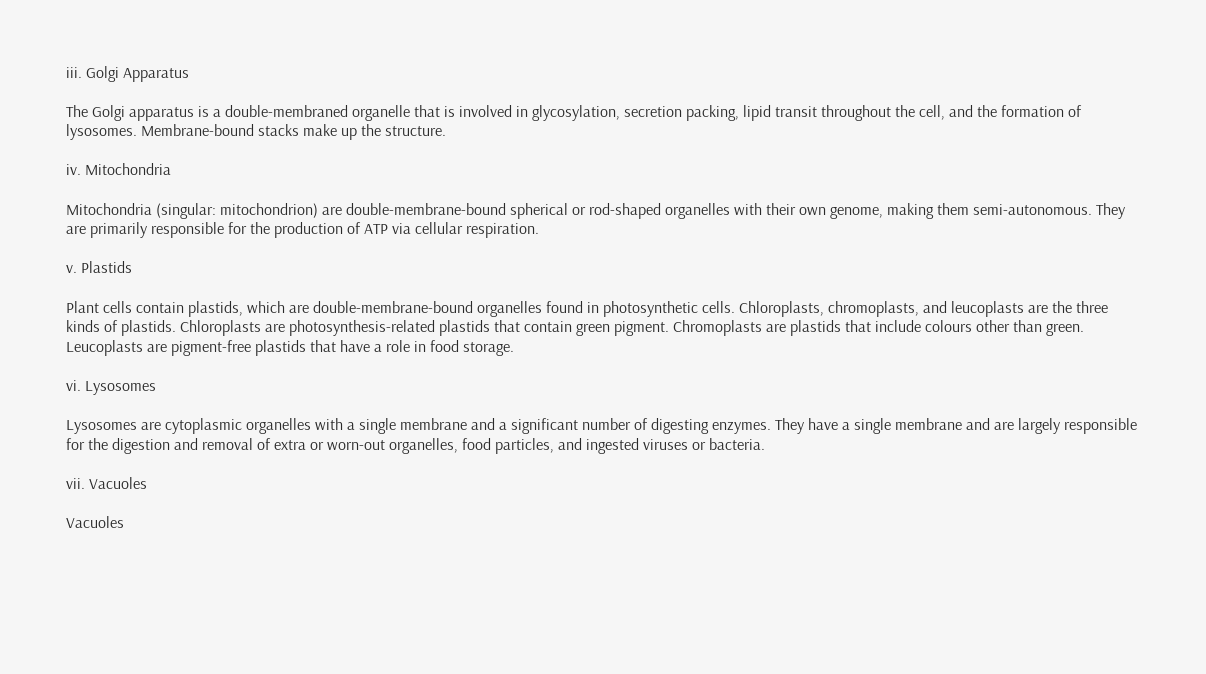iii. Golgi Apparatus

The Golgi apparatus is a double-membraned organelle that is involved in glycosylation, secretion packing, lipid transit throughout the cell, and the formation of lysosomes. Membrane-bound stacks make up the structure.

iv. Mitochondria

Mitochondria (singular: mitochondrion) are double-membrane-bound spherical or rod-shaped organelles with their own genome, making them semi-autonomous. They are primarily responsible for the production of ATP via cellular respiration.

v. Plastids

Plant cells contain plastids, which are double-membrane-bound organelles found in photosynthetic cells. Chloroplasts, chromoplasts, and leucoplasts are the three kinds of plastids. Chloroplasts are photosynthesis-related plastids that contain green pigment. Chromoplasts are plastids that include colours other than green. Leucoplasts are pigment-free plastids that have a role in food storage.

vi. Lysosomes

Lysosomes are cytoplasmic organelles with a single membrane and a significant number of digesting enzymes. They have a single membrane and are largely responsible for the digestion and removal of extra or worn-out organelles, food particles, and ingested viruses or bacteria.

vii. Vacuoles

Vacuoles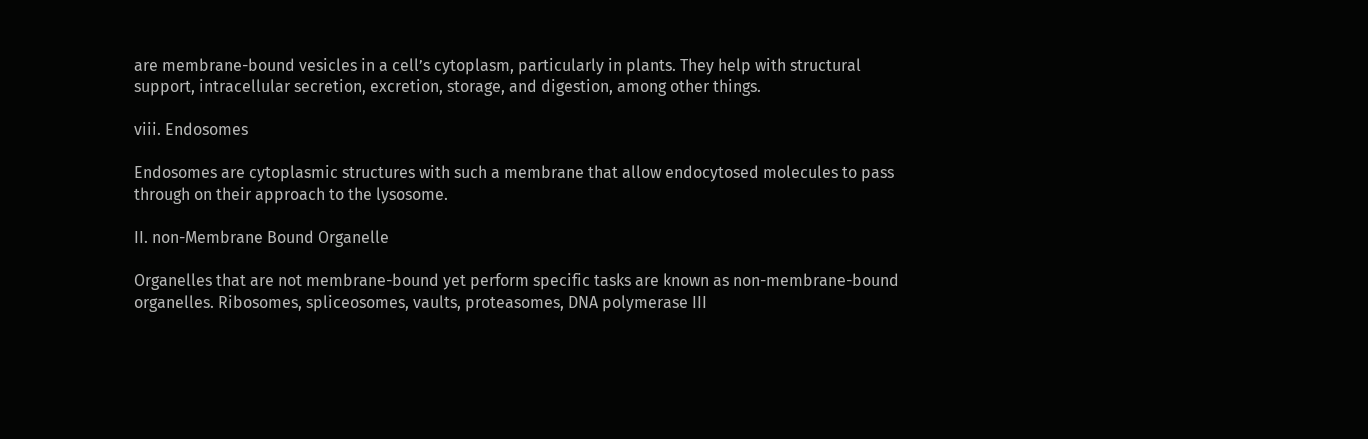are membrane-bound vesicles in a cell’s cytoplasm, particularly in plants. They help with structural support, intracellular secretion, excretion, storage, and digestion, among other things.

viii. Endosomes

Endosomes are cytoplasmic structures with such a membrane that allow endocytosed molecules to pass through on their approach to the lysosome.

II. non-Membrane Bound Organelle

Organelles that are not membrane-bound yet perform specific tasks are known as non-membrane-bound organelles. Ribosomes, spliceosomes, vaults, proteasomes, DNA polymerase III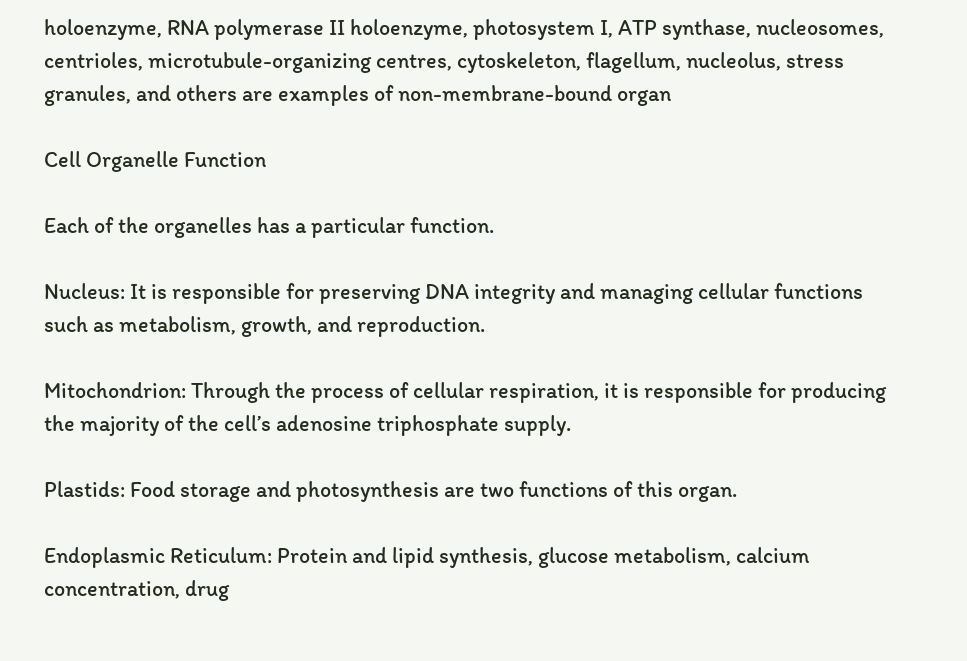holoenzyme, RNA polymerase II holoenzyme, photosystem I, ATP synthase, nucleosomes, centrioles, microtubule-organizing centres, cytoskeleton, flagellum, nucleolus, stress granules, and others are examples of non-membrane-bound organ

Cell Organelle Function

Each of the organelles has a particular function.

Nucleus: It is responsible for preserving DNA integrity and managing cellular functions such as metabolism, growth, and reproduction.

Mitochondrion: Through the process of cellular respiration, it is responsible for producing the majority of the cell’s adenosine triphosphate supply.

Plastids: Food storage and photosynthesis are two functions of this organ.

Endoplasmic Reticulum: Protein and lipid synthesis, glucose metabolism, calcium concentration, drug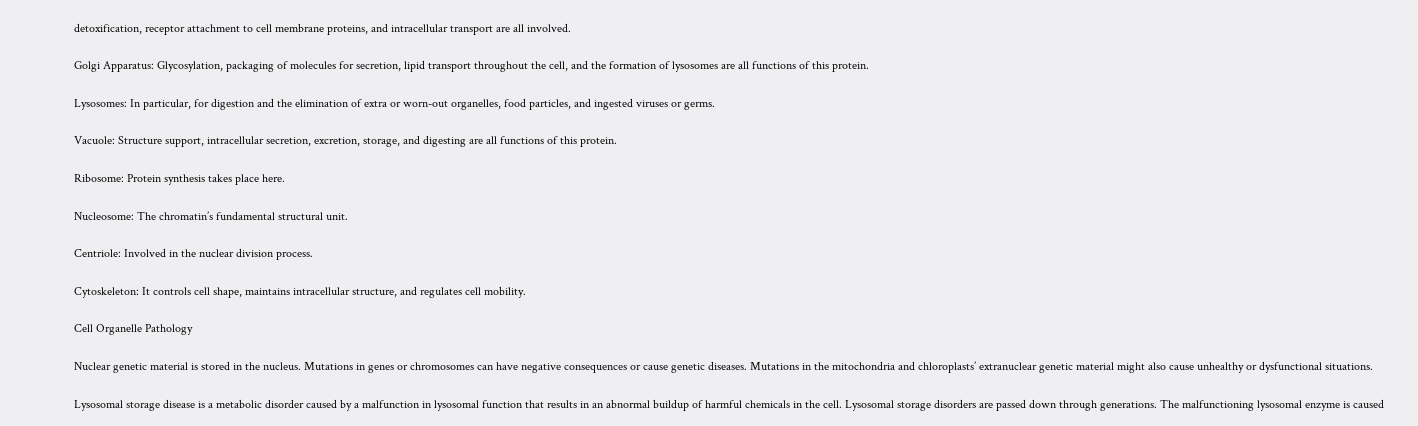detoxification, receptor attachment to cell membrane proteins, and intracellular transport are all involved.

Golgi Apparatus: Glycosylation, packaging of molecules for secretion, lipid transport throughout the cell, and the formation of lysosomes are all functions of this protein.

Lysosomes: In particular, for digestion and the elimination of extra or worn-out organelles, food particles, and ingested viruses or germs.

Vacuole: Structure support, intracellular secretion, excretion, storage, and digesting are all functions of this protein.

Ribosome: Protein synthesis takes place here.

Nucleosome: The chromatin’s fundamental structural unit.

Centriole: Involved in the nuclear division process.

Cytoskeleton: It controls cell shape, maintains intracellular structure, and regulates cell mobility.

Cell Organelle Pathology

Nuclear genetic material is stored in the nucleus. Mutations in genes or chromosomes can have negative consequences or cause genetic diseases. Mutations in the mitochondria and chloroplasts’ extranuclear genetic material might also cause unhealthy or dysfunctional situations.

Lysosomal storage disease is a metabolic disorder caused by a malfunction in lysosomal function that results in an abnormal buildup of harmful chemicals in the cell. Lysosomal storage disorders are passed down through generations. The malfunctioning lysosomal enzyme is caused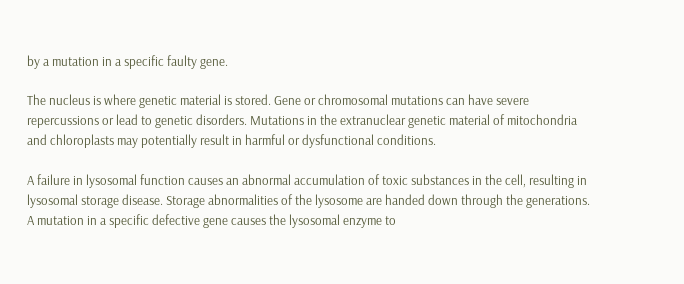by a mutation in a specific faulty gene.

The nucleus is where genetic material is stored. Gene or chromosomal mutations can have severe repercussions or lead to genetic disorders. Mutations in the extranuclear genetic material of mitochondria and chloroplasts may potentially result in harmful or dysfunctional conditions.

A failure in lysosomal function causes an abnormal accumulation of toxic substances in the cell, resulting in lysosomal storage disease. Storage abnormalities of the lysosome are handed down through the generations. A mutation in a specific defective gene causes the lysosomal enzyme to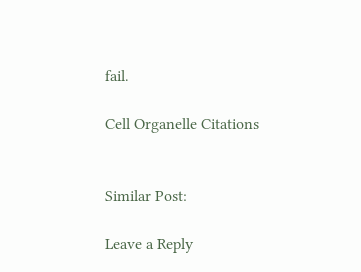fail.

Cell Organelle Citations


Similar Post:

Leave a Reply